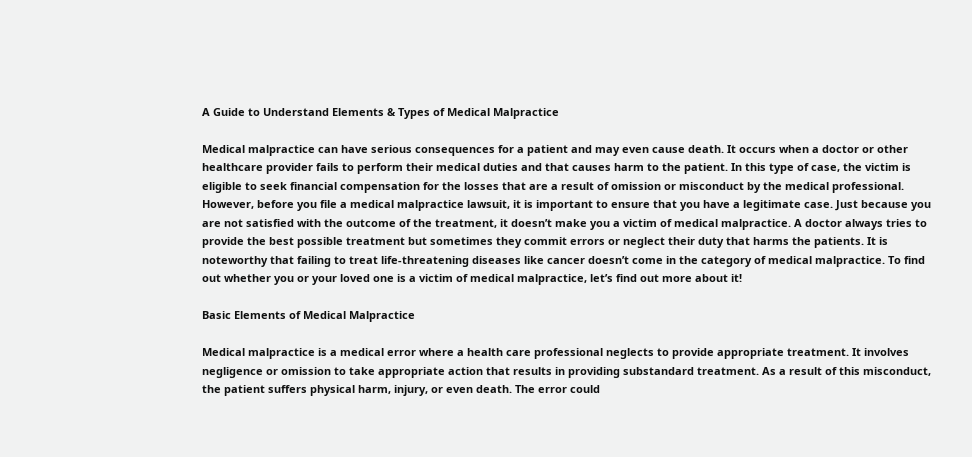A Guide to Understand Elements & Types of Medical Malpractice

Medical malpractice can have serious consequences for a patient and may even cause death. It occurs when a doctor or other healthcare provider fails to perform their medical duties and that causes harm to the patient. In this type of case, the victim is eligible to seek financial compensation for the losses that are a result of omission or misconduct by the medical professional. However, before you file a medical malpractice lawsuit, it is important to ensure that you have a legitimate case. Just because you are not satisfied with the outcome of the treatment, it doesn’t make you a victim of medical malpractice. A doctor always tries to provide the best possible treatment but sometimes they commit errors or neglect their duty that harms the patients. It is noteworthy that failing to treat life-threatening diseases like cancer doesn’t come in the category of medical malpractice. To find out whether you or your loved one is a victim of medical malpractice, let’s find out more about it!

Basic Elements of Medical Malpractice

Medical malpractice is a medical error where a health care professional neglects to provide appropriate treatment. It involves negligence or omission to take appropriate action that results in providing substandard treatment. As a result of this misconduct, the patient suffers physical harm, injury, or even death. The error could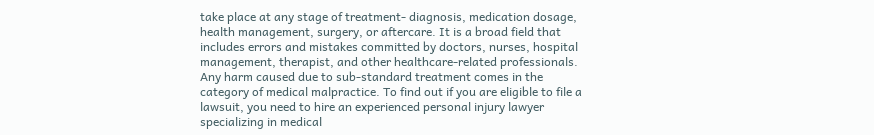take place at any stage of treatment- diagnosis, medication dosage, health management, surgery, or aftercare. It is a broad field that includes errors and mistakes committed by doctors, nurses, hospital management, therapist, and other healthcare-related professionals. Any harm caused due to sub-standard treatment comes in the category of medical malpractice. To find out if you are eligible to file a lawsuit, you need to hire an experienced personal injury lawyer specializing in medical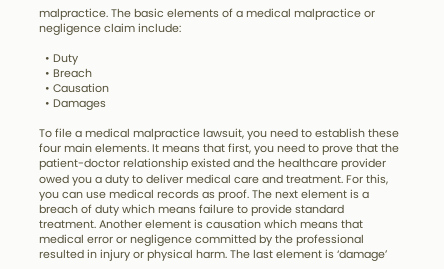malpractice. The basic elements of a medical malpractice or negligence claim include:

  • Duty
  • Breach
  • Causation
  • Damages

To file a medical malpractice lawsuit, you need to establish these four main elements. It means that first, you need to prove that the patient-doctor relationship existed and the healthcare provider owed you a duty to deliver medical care and treatment. For this, you can use medical records as proof. The next element is a breach of duty which means failure to provide standard treatment. Another element is causation which means that medical error or negligence committed by the professional resulted in injury or physical harm. The last element is ‘damage’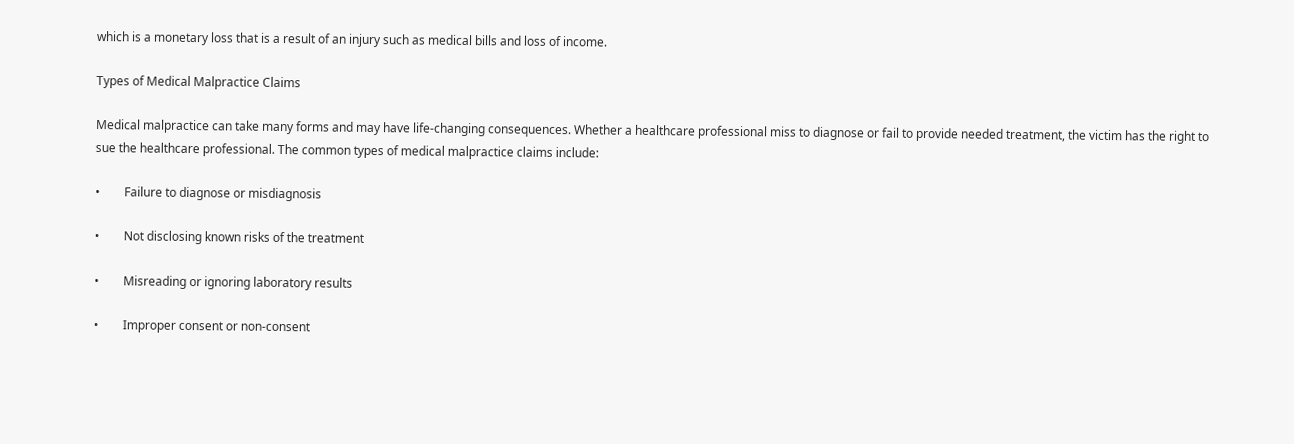which is a monetary loss that is a result of an injury such as medical bills and loss of income.

Types of Medical Malpractice Claims

Medical malpractice can take many forms and may have life-changing consequences. Whether a healthcare professional miss to diagnose or fail to provide needed treatment, the victim has the right to sue the healthcare professional. The common types of medical malpractice claims include:

•        Failure to diagnose or misdiagnosis

•        Not disclosing known risks of the treatment

•        Misreading or ignoring laboratory results

•        Improper consent or non-consent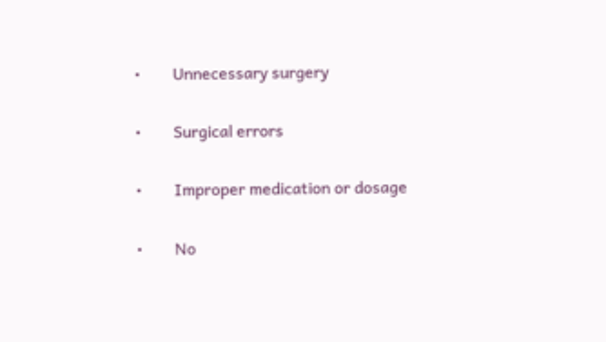•        Unnecessary surgery

•        Surgical errors

•        Improper medication or dosage

•        No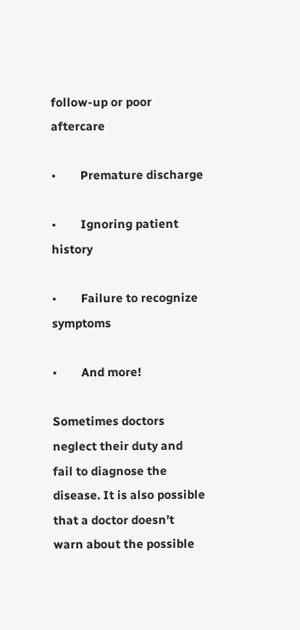follow-up or poor aftercare

•        Premature discharge

•        Ignoring patient history

•        Failure to recognize symptoms

•        And more!

Sometimes doctors neglect their duty and fail to diagnose the disease. It is also possible that a doctor doesn’t warn about the possible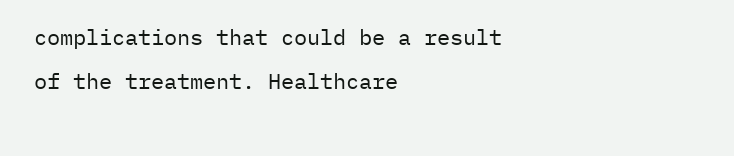complications that could be a result of the treatment. Healthcare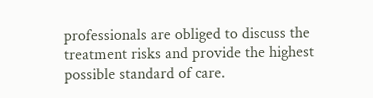professionals are obliged to discuss the treatment risks and provide the highest possible standard of care.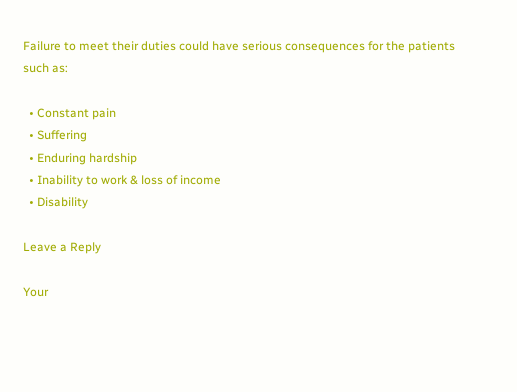Failure to meet their duties could have serious consequences for the patients such as:

  • Constant pain
  • Suffering
  • Enduring hardship
  • Inability to work & loss of income
  • Disability

Leave a Reply

Your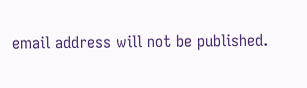email address will not be published.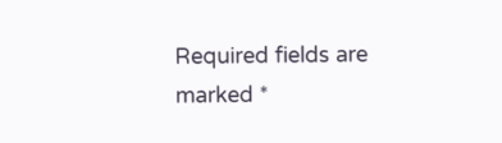Required fields are marked *